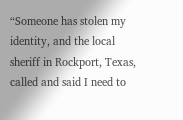“Someone has stolen my identity, and the local sheriff in Rockport, Texas, called and said I need to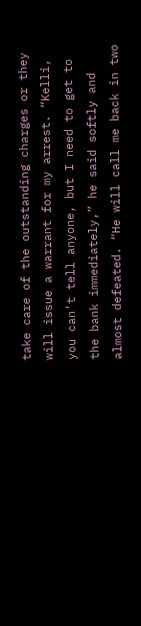take care of the outstanding charges or they will issue a warrant for my arrest. “Kelli, you can’t tell anyone, but I need to get to the bank immediately,” he said softly and almost defeated. “He will call me back in two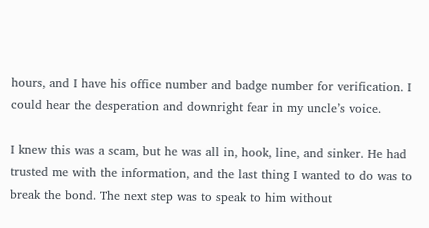hours, and I have his office number and badge number for verification. I could hear the desperation and downright fear in my uncle’s voice.

I knew this was a scam, but he was all in, hook, line, and sinker. He had trusted me with the information, and the last thing I wanted to do was to break the bond. The next step was to speak to him without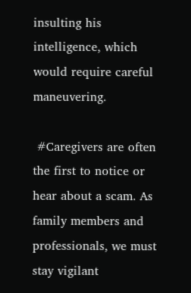insulting his intelligence, which would require careful maneuvering.

 #Caregivers are often the first to notice or hear about a scam. As family members and professionals, we must stay vigilant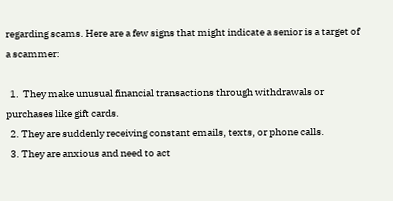regarding scams. Here are a few signs that might indicate a senior is a target of a scammer:

  1.  They make unusual financial transactions through withdrawals or purchases like gift cards.
  2. They are suddenly receiving constant emails, texts, or phone calls.
  3. They are anxious and need to act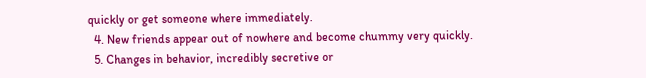quickly or get someone where immediately.
  4. New friends appear out of nowhere and become chummy very quickly.
  5. Changes in behavior, incredibly secretive or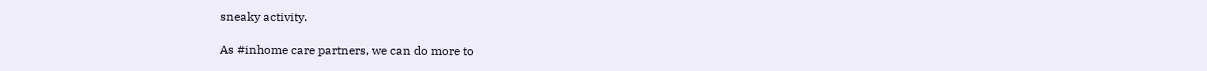sneaky activity.

As #inhome care partners, we can do more to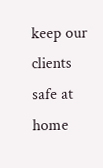keep our clients safe at home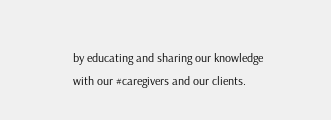by educating and sharing our knowledge with our #caregivers and our clients.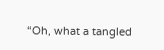“Oh, what a tangled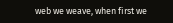web we weave, when first we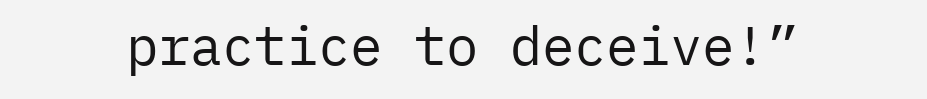practice to deceive!”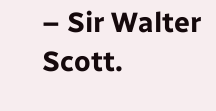– Sir Walter Scott.